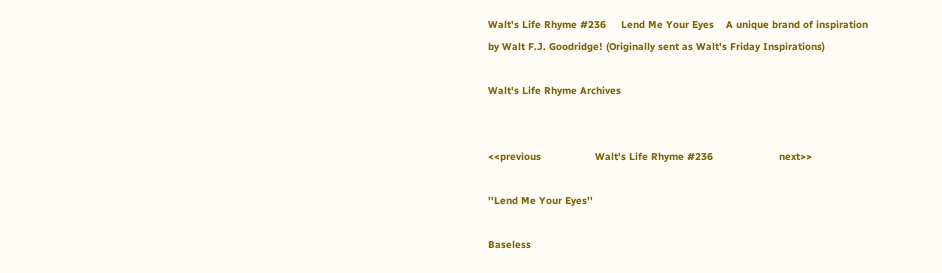Walt's Life Rhyme #236     Lend Me Your Eyes    A unique brand of inspiration by Walt F.J. Goodridge! (Originally sent as Walt's Friday Inspirations)

Walt's Life Rhyme Archives


<<previous                  Walt's Life Rhyme #236                      next>>

''Lend Me Your Eyes''

Baseless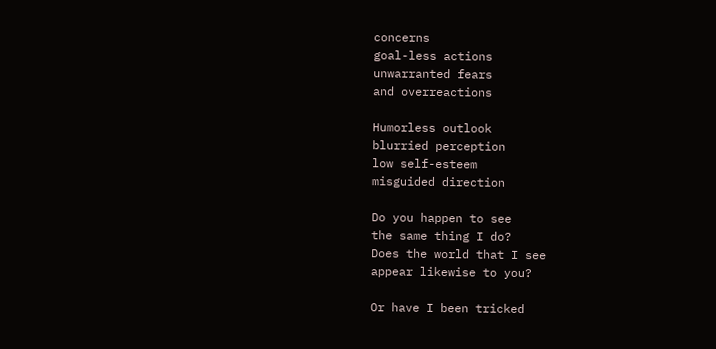concerns
goal-less actions
unwarranted fears
and overreactions

Humorless outlook
blurried perception
low self-esteem
misguided direction

Do you happen to see
the same thing I do?
Does the world that I see
appear likewise to you?

Or have I been tricked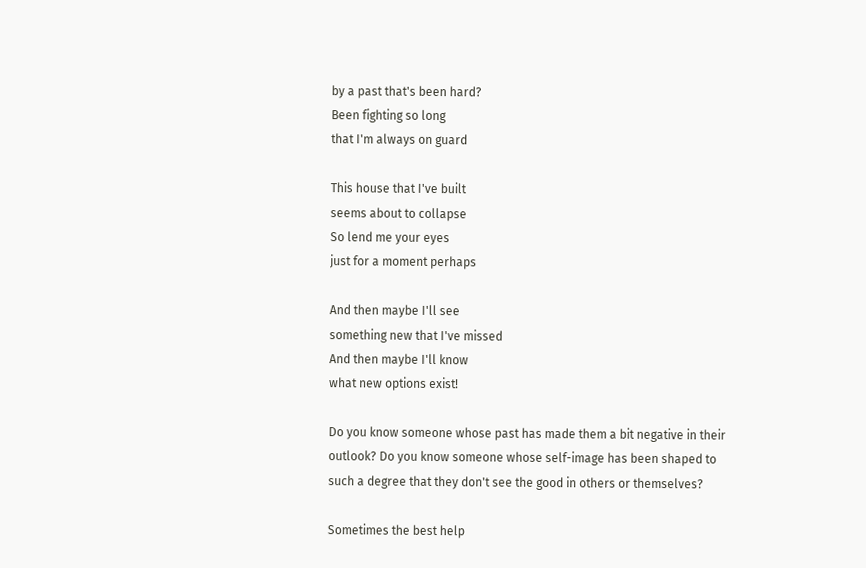by a past that's been hard?
Been fighting so long
that I'm always on guard

This house that I've built
seems about to collapse
So lend me your eyes
just for a moment perhaps

And then maybe I'll see
something new that I've missed
And then maybe I'll know
what new options exist!

Do you know someone whose past has made them a bit negative in their outlook? Do you know someone whose self-image has been shaped to such a degree that they don't see the good in others or themselves?

Sometimes the best help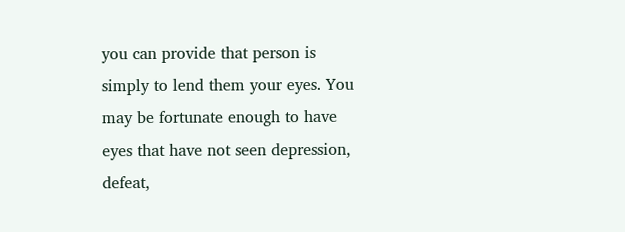you can provide that person is simply to lend them your eyes. You may be fortunate enough to have eyes that have not seen depression, defeat,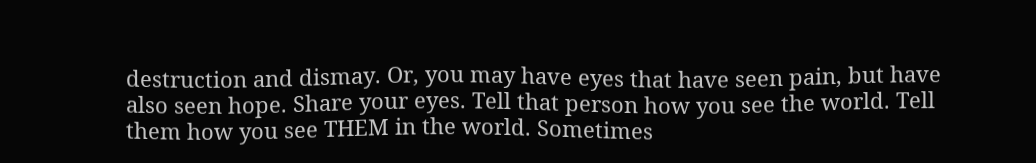destruction and dismay. Or, you may have eyes that have seen pain, but have also seen hope. Share your eyes. Tell that person how you see the world. Tell them how you see THEM in the world. Sometimes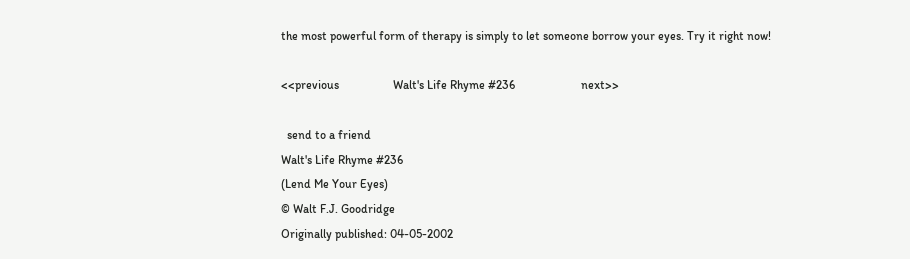the most powerful form of therapy is simply to let someone borrow your eyes. Try it right now!

<<previous                  Walt's Life Rhyme #236                      next>>

  send to a friend
Walt's Life Rhyme #236
(Lend Me Your Eyes)
© Walt F.J. Goodridge
Originally published: 04-05-2002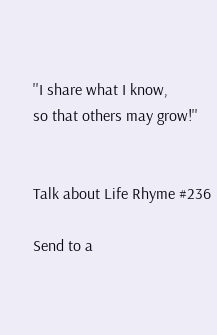''I share what I know,
so that others may grow!''


Talk about Life Rhyme #236

Send to a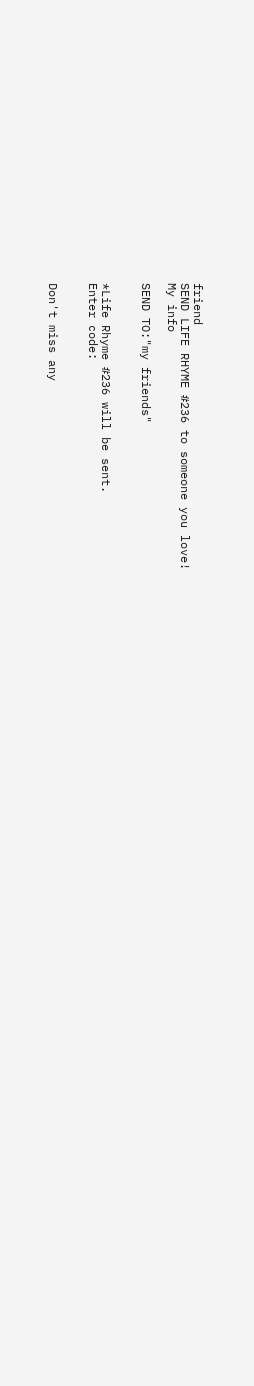friend
SEND LIFE RHYME #236 to someone you love!
My info

SEND TO:"my friends"


*Life Rhyme #236 will be sent.
Enter code:


Don't miss any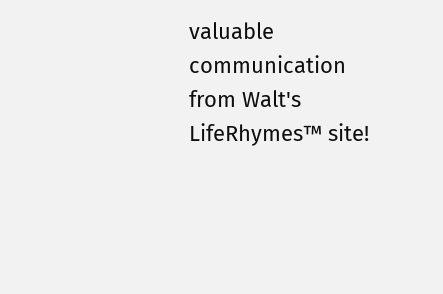valuable communication from Walt's LifeRhymes™ site!